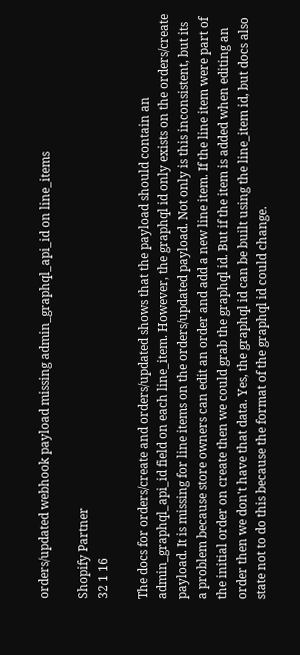orders/updated webhook payload missing admin_graphql_api_id on line_items

Shopify Partner
32 1 16

The docs for orders/create and orders/updated shows that the payload should contain an admin_graphql_api_id field on each line_item. However, the graphql id only exists on the orders/create payload. It is missing for line items on the orders/updated payload. Not only is this inconsistent, but its a problem because store owners can edit an order and add a new line item. If the line item were part of the initial order on create then we could grab the graphql id. But if the item is added when editing an order then we don't have that data. Yes, the graphql id can be built using the line_item id, but docs also state not to do this because the format of the graphql id could change.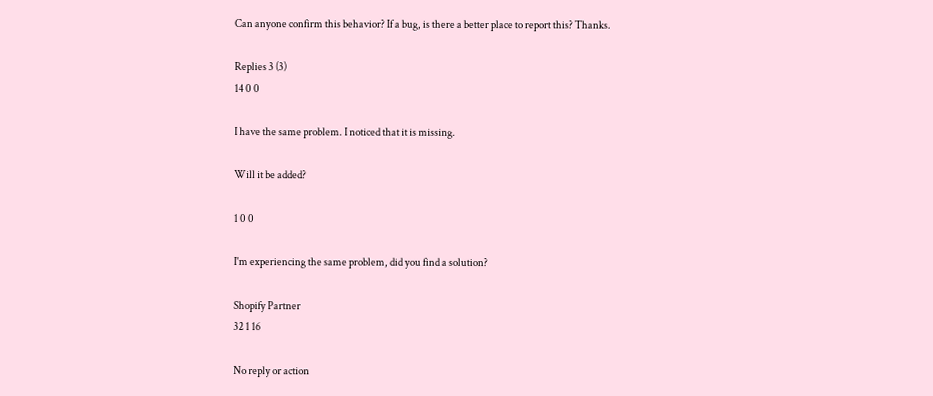Can anyone confirm this behavior? If a bug, is there a better place to report this? Thanks.

Replies 3 (3)
14 0 0

I have the same problem. I noticed that it is missing.

Will it be added?

1 0 0

I'm experiencing the same problem, did you find a solution?

Shopify Partner
32 1 16

No reply or action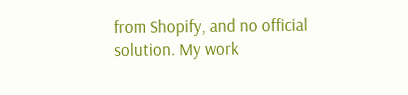from Shopify, and no official solution. My work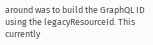around was to build the GraphQL ID using the legacyResourceId. This currently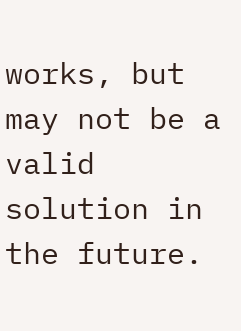works, but may not be a valid solution in the future.